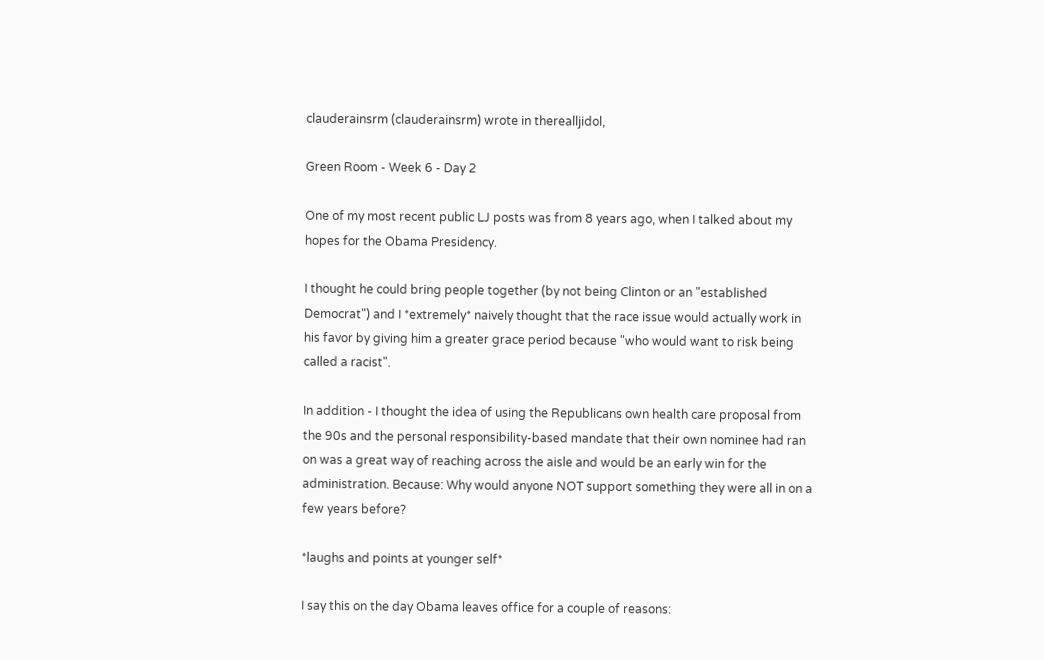clauderainsrm (clauderainsrm) wrote in therealljidol,

Green Room - Week 6 - Day 2

One of my most recent public LJ posts was from 8 years ago, when I talked about my hopes for the Obama Presidency.

I thought he could bring people together (by not being Clinton or an "established Democrat") and I *extremely* naively thought that the race issue would actually work in his favor by giving him a greater grace period because "who would want to risk being called a racist".

In addition - I thought the idea of using the Republicans own health care proposal from the 90s and the personal responsibility-based mandate that their own nominee had ran on was a great way of reaching across the aisle and would be an early win for the administration. Because: Why would anyone NOT support something they were all in on a few years before?

*laughs and points at younger self*

I say this on the day Obama leaves office for a couple of reasons: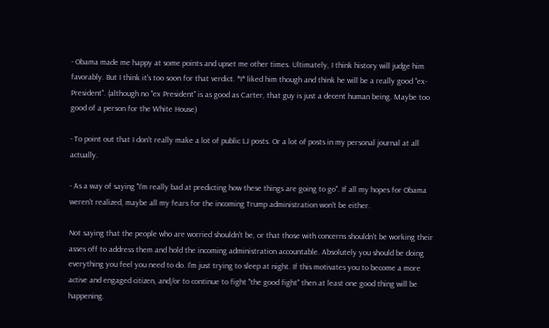- Obama made me happy at some points and upset me other times. Ultimately, I think history will judge him favorably. But I think it's too soon for that verdict. *I* liked him though and think he will be a really good "ex-President". (although no "ex President" is as good as Carter, that guy is just a decent human being. Maybe too good of a person for the White House)

- To point out that I don't really make a lot of public LJ posts. Or a lot of posts in my personal journal at all actually.

- As a way of saying "I'm really bad at predicting how these things are going to go". If all my hopes for Obama weren't realized, maybe all my fears for the incoming Trump administration won't be either.

Not saying that the people who are worried shouldn't be, or that those with concerns shouldn't be working their asses off to address them and hold the incoming administration accountable. Absolutely you should be doing everything you feel you need to do. I'm just trying to sleep at night. If this motivates you to become a more active and engaged citizen, and/or to continue to fight "the good fight" then at least one good thing will be happening.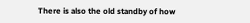There is also the old standby of how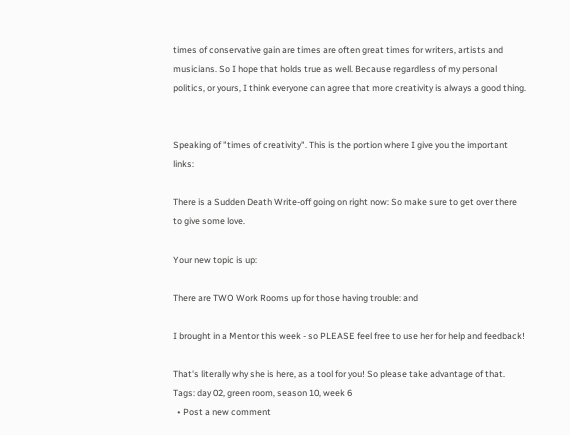times of conservative gain are times are often great times for writers, artists and musicians. So I hope that holds true as well. Because regardless of my personal politics, or yours, I think everyone can agree that more creativity is always a good thing.


Speaking of "times of creativity". This is the portion where I give you the important links:

There is a Sudden Death Write-off going on right now: So make sure to get over there to give some love.

Your new topic is up:

There are TWO Work Rooms up for those having trouble: and

I brought in a Mentor this week - so PLEASE feel free to use her for help and feedback!

That's literally why she is here, as a tool for you! So please take advantage of that.
Tags: day 02, green room, season 10, week 6
  • Post a new comment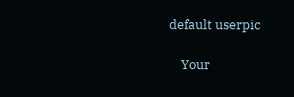default userpic

    Your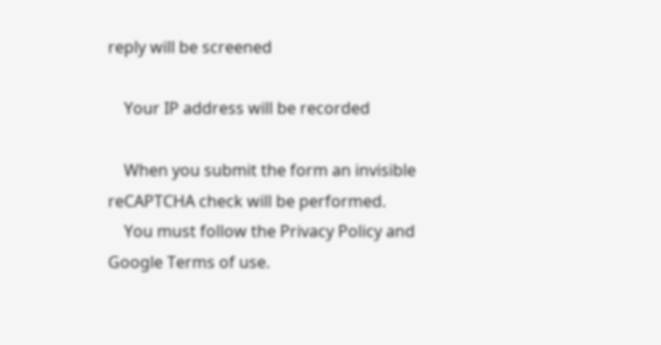reply will be screened

    Your IP address will be recorded

    When you submit the form an invisible reCAPTCHA check will be performed.
    You must follow the Privacy Policy and Google Terms of use.